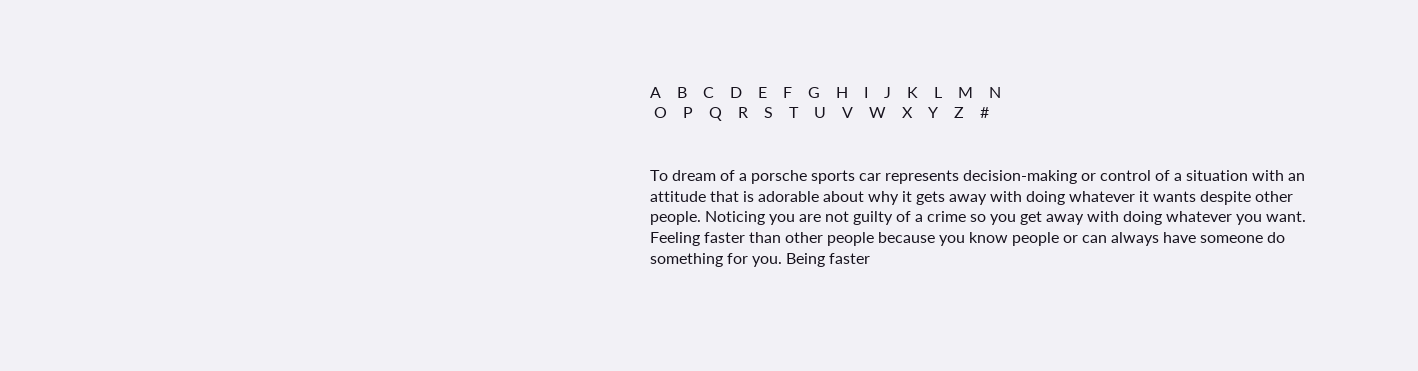A    B    C    D    E    F    G    H    I    J    K    L    M    N
 O    P    Q    R    S    T    U    V    W    X    Y    Z    #


To dream of a porsche sports car represents decision-making or control of a situation with an attitude that is adorable about why it gets away with doing whatever it wants despite other people. Noticing you are not guilty of a crime so you get away with doing whatever you want. Feeling faster than other people because you know people or can always have someone do something for you. Being faster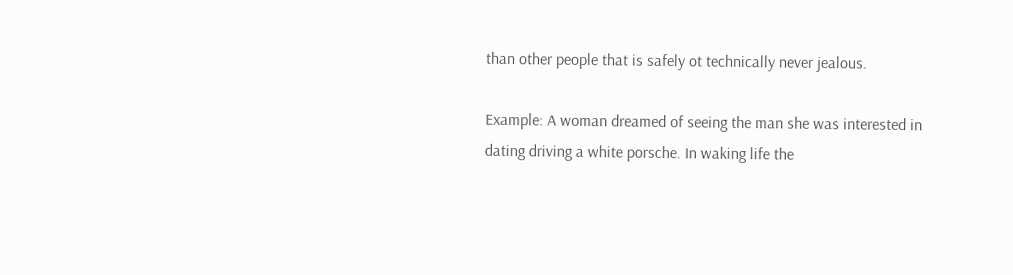than other people that is safely ot technically never jealous.

Example: A woman dreamed of seeing the man she was interested in dating driving a white porsche. In waking life the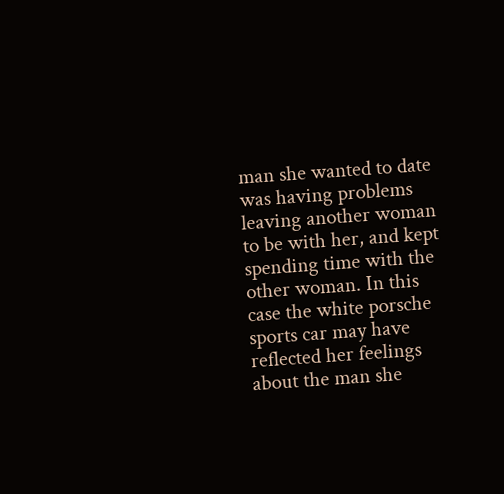man she wanted to date was having problems leaving another woman to be with her, and kept spending time with the other woman. In this case the white porsche sports car may have reflected her feelings about the man she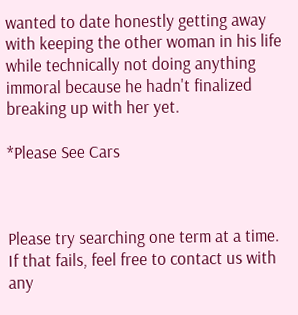wanted to date honestly getting away with keeping the other woman in his life while technically not doing anything immoral because he hadn't finalized breaking up with her yet.

*Please See Cars



Please try searching one term at a time.  If that fails, feel free to contact us with any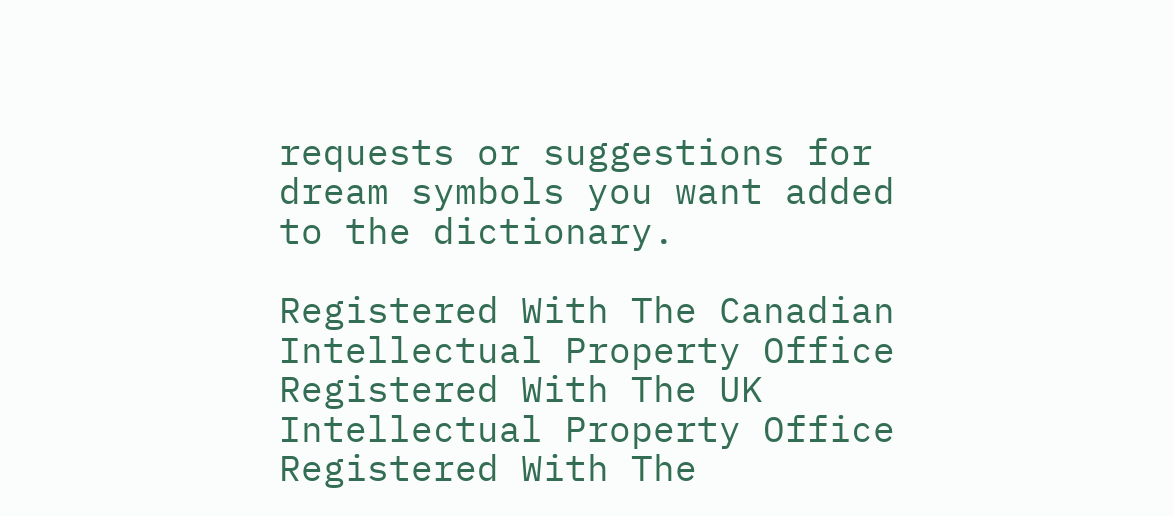requests or suggestions for dream symbols you want added to the dictionary.

Registered With The Canadian Intellectual Property Office
Registered With The UK Intellectual Property Office
Registered With The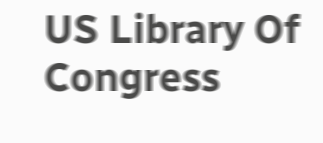US Library Of Congress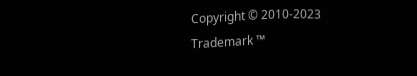Copyright © 2010-2023
Trademark ™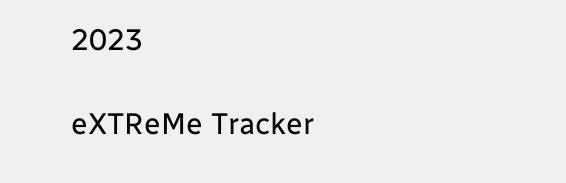2023

eXTReMe Tracker